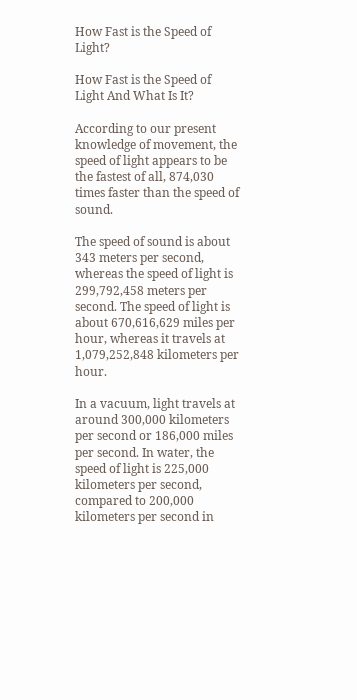How Fast is the Speed of Light?

How Fast is the Speed of Light And What Is It?

According to our present knowledge of movement, the speed of light appears to be the fastest of all, 874,030 times faster than the speed of sound.

The speed of sound is about 343 meters per second, whereas the speed of light is 299,792,458 meters per second. The speed of light is about 670,616,629 miles per hour, whereas it travels at 1,079,252,848 kilometers per hour.

In a vacuum, light travels at around 300,000 kilometers per second or 186,000 miles per second. In water, the speed of light is 225,000 kilometers per second, compared to 200,000 kilometers per second in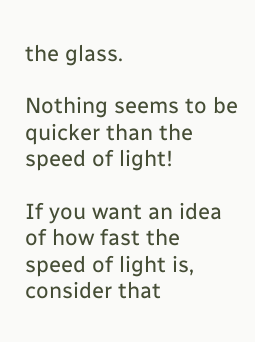the glass.

Nothing seems to be quicker than the speed of light!

If you want an idea of how fast the speed of light is, consider that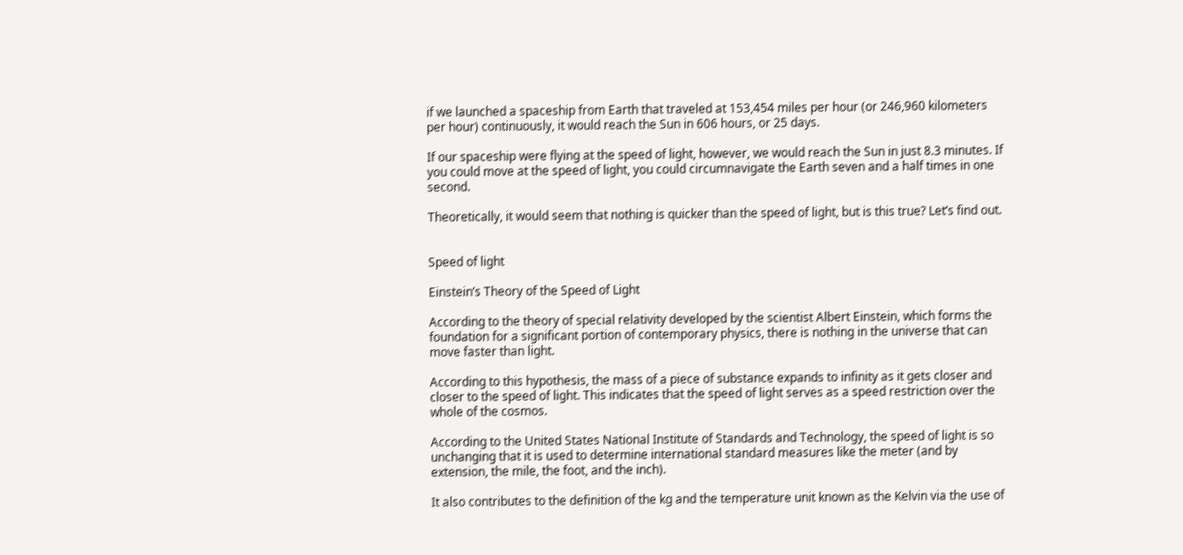if we launched a spaceship from Earth that traveled at 153,454 miles per hour (or 246,960 kilometers per hour) continuously, it would reach the Sun in 606 hours, or 25 days.

If our spaceship were flying at the speed of light, however, we would reach the Sun in just 8.3 minutes. If you could move at the speed of light, you could circumnavigate the Earth seven and a half times in one second.

Theoretically, it would seem that nothing is quicker than the speed of light, but is this true? Let’s find out.


Speed of light

Einstein’s Theory of the Speed of Light

According to the theory of special relativity developed by the scientist Albert Einstein, which forms the foundation for a significant portion of contemporary physics, there is nothing in the universe that can move faster than light.

According to this hypothesis, the mass of a piece of substance expands to infinity as it gets closer and closer to the speed of light. This indicates that the speed of light serves as a speed restriction over the whole of the cosmos.

According to the United States National Institute of Standards and Technology, the speed of light is so unchanging that it is used to determine international standard measures like the meter (and by extension, the mile, the foot, and the inch).

It also contributes to the definition of the kg and the temperature unit known as the Kelvin via the use of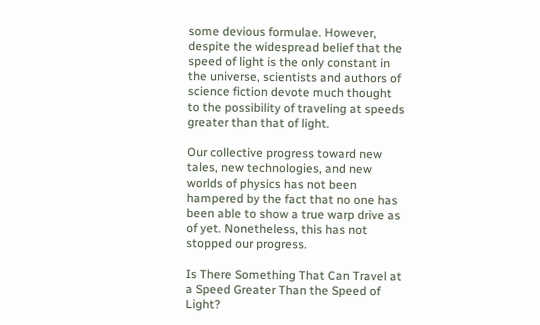some devious formulae. However, despite the widespread belief that the speed of light is the only constant in the universe, scientists and authors of science fiction devote much thought to the possibility of traveling at speeds greater than that of light.

Our collective progress toward new tales, new technologies, and new worlds of physics has not been hampered by the fact that no one has been able to show a true warp drive as of yet. Nonetheless, this has not stopped our progress.

Is There Something That Can Travel at a Speed Greater Than the Speed of Light?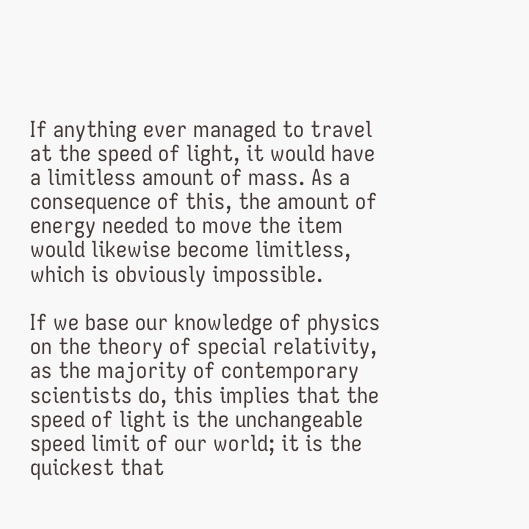If anything ever managed to travel at the speed of light, it would have a limitless amount of mass. As a consequence of this, the amount of energy needed to move the item would likewise become limitless, which is obviously impossible.

If we base our knowledge of physics on the theory of special relativity, as the majority of contemporary scientists do, this implies that the speed of light is the unchangeable speed limit of our world; it is the quickest that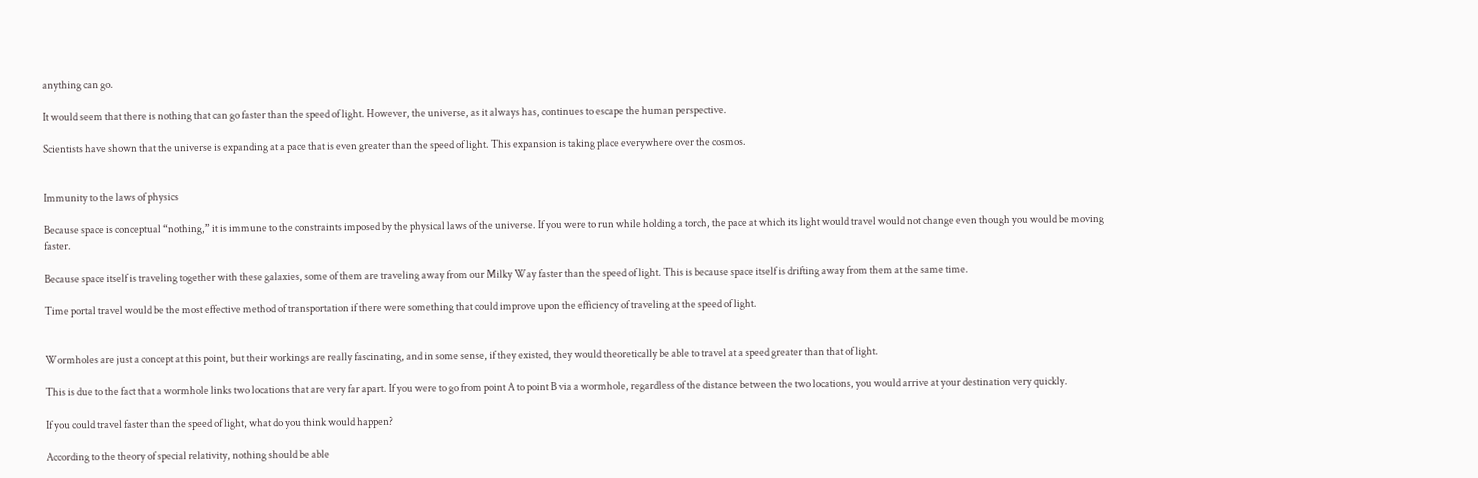anything can go.

It would seem that there is nothing that can go faster than the speed of light. However, the universe, as it always has, continues to escape the human perspective.

Scientists have shown that the universe is expanding at a pace that is even greater than the speed of light. This expansion is taking place everywhere over the cosmos.


Immunity to the laws of physics

Because space is conceptual “nothing,” it is immune to the constraints imposed by the physical laws of the universe. If you were to run while holding a torch, the pace at which its light would travel would not change even though you would be moving faster.

Because space itself is traveling together with these galaxies, some of them are traveling away from our Milky Way faster than the speed of light. This is because space itself is drifting away from them at the same time.

Time portal travel would be the most effective method of transportation if there were something that could improve upon the efficiency of traveling at the speed of light.


Wormholes are just a concept at this point, but their workings are really fascinating, and in some sense, if they existed, they would theoretically be able to travel at a speed greater than that of light.

This is due to the fact that a wormhole links two locations that are very far apart. If you were to go from point A to point B via a wormhole, regardless of the distance between the two locations, you would arrive at your destination very quickly.

If you could travel faster than the speed of light, what do you think would happen?

According to the theory of special relativity, nothing should be able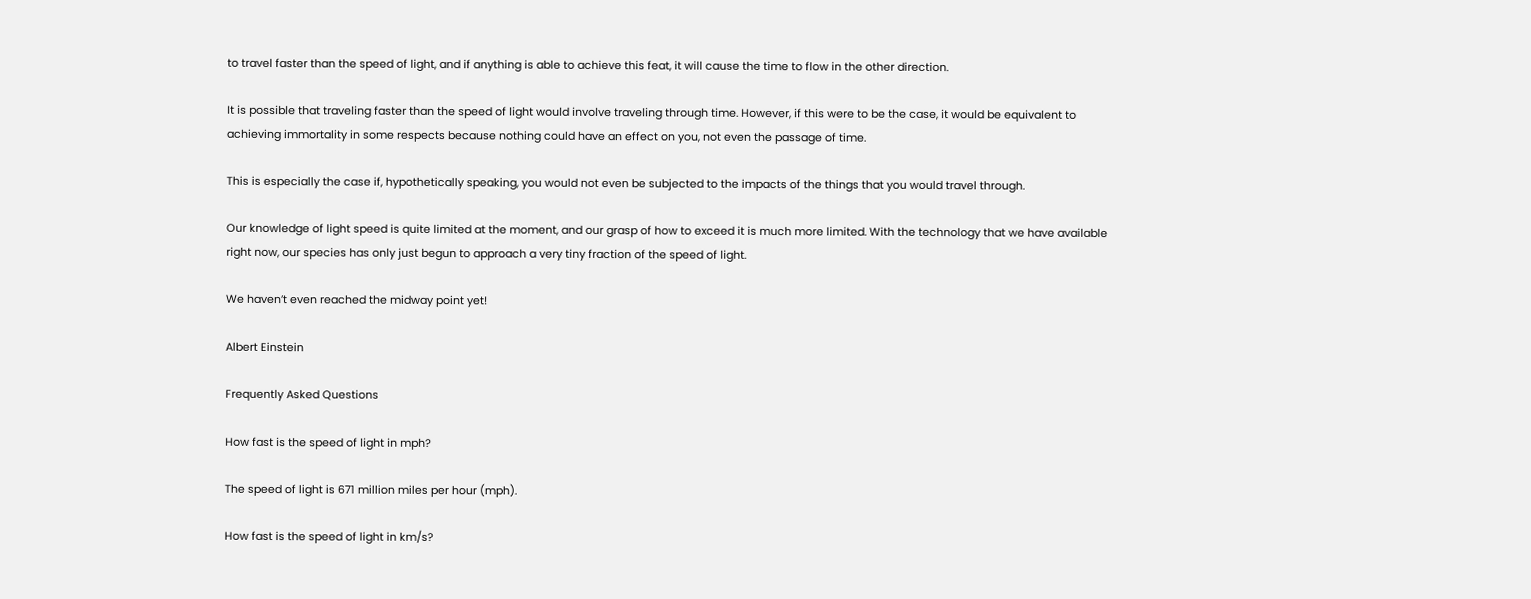to travel faster than the speed of light, and if anything is able to achieve this feat, it will cause the time to flow in the other direction.

It is possible that traveling faster than the speed of light would involve traveling through time. However, if this were to be the case, it would be equivalent to achieving immortality in some respects because nothing could have an effect on you, not even the passage of time.

This is especially the case if, hypothetically speaking, you would not even be subjected to the impacts of the things that you would travel through.

Our knowledge of light speed is quite limited at the moment, and our grasp of how to exceed it is much more limited. With the technology that we have available right now, our species has only just begun to approach a very tiny fraction of the speed of light.

We haven’t even reached the midway point yet!

Albert Einstein

Frequently Asked Questions

How fast is the speed of light in mph?

The speed of light is 671 million miles per hour (mph).

How fast is the speed of light in km/s?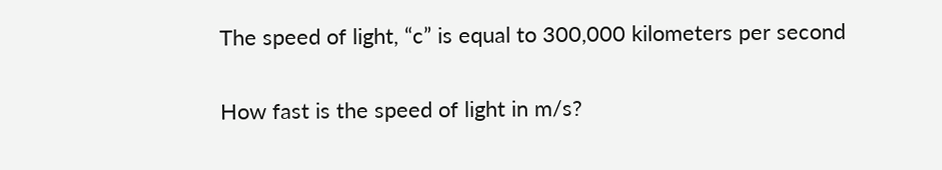The speed of light, “c” is equal to 300,000 kilometers per second

How fast is the speed of light in m/s?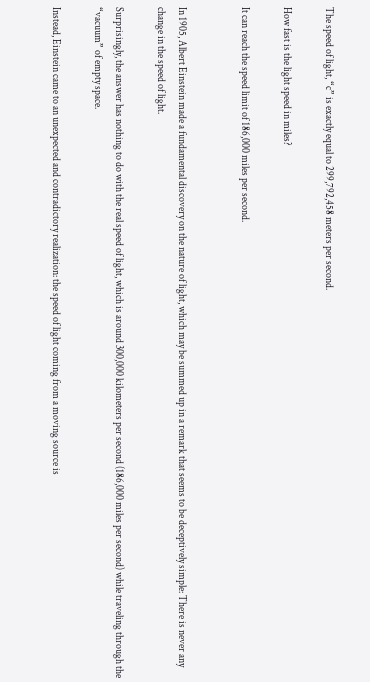The speed of light, “c” is exactly equal to 299,792,458 meters per second.

How fast is the light speed in miles?

It can reach the speed limit of 186,000 miles per second.


In 1905, Albert Einstein made a fundamental discovery on the nature of light, which may be summed up in a remark that seems to be deceptively simple: There is never any change in the speed of light.

Surprisingly, the answer has nothing to do with the real speed of light, which is around 300,000 kilometers per second (186,000 miles per second) while traveling through the “vacuum” of empty space.

Instead, Einstein came to an unexpected and contradictory realization: the speed of light coming from a moving source is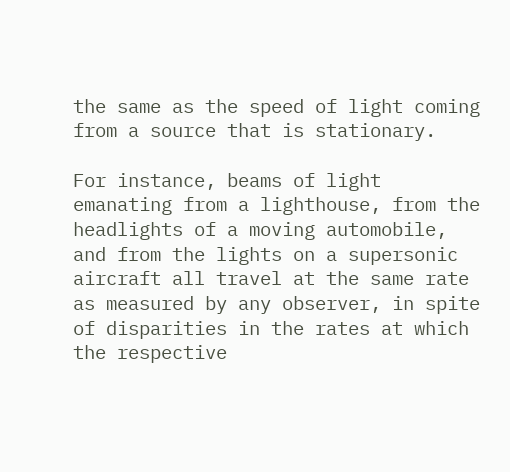the same as the speed of light coming from a source that is stationary.

For instance, beams of light emanating from a lighthouse, from the headlights of a moving automobile, and from the lights on a supersonic aircraft all travel at the same rate as measured by any observer, in spite of disparities in the rates at which the respective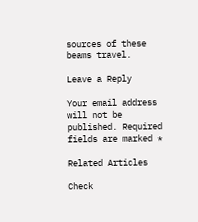sources of these beams travel.

Leave a Reply

Your email address will not be published. Required fields are marked *

Related Articles

Check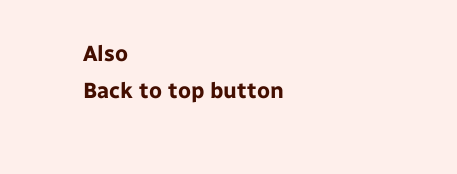Also
Back to top button